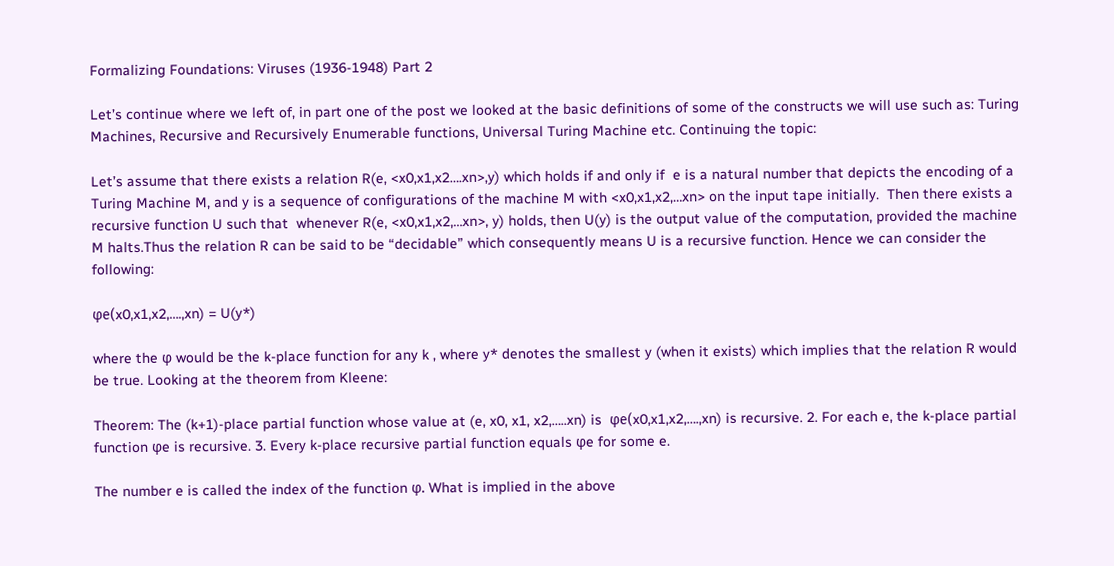Formalizing Foundations: Viruses (1936-1948) Part 2

Let’s continue where we left of, in part one of the post we looked at the basic definitions of some of the constructs we will use such as: Turing Machines, Recursive and Recursively Enumerable functions, Universal Turing Machine etc. Continuing the topic:

Let’s assume that there exists a relation R(e, <x0,x1,x2….xn>,y) which holds if and only if  e is a natural number that depicts the encoding of a Turing Machine M, and y is a sequence of configurations of the machine M with <x0,x1,x2,…xn> on the input tape initially.  Then there exists a recursive function U such that  whenever R(e, <x0,x1,x2,…xn>, y) holds, then U(y) is the output value of the computation, provided the machine M halts.Thus the relation R can be said to be “decidable” which consequently means U is a recursive function. Hence we can consider the following:

φe(x0,x1,x2,….,xn) = U(y*)

where the φ would be the k-place function for any k , where y* denotes the smallest y (when it exists) which implies that the relation R would be true. Looking at the theorem from Kleene:

Theorem: The (k+1)-place partial function whose value at (e, x0, x1, x2,…..xn) is  φe(x0,x1,x2,….,xn) is recursive. 2. For each e, the k-place partial function φe is recursive. 3. Every k-place recursive partial function equals φe for some e.

The number e is called the index of the function φ. What is implied in the above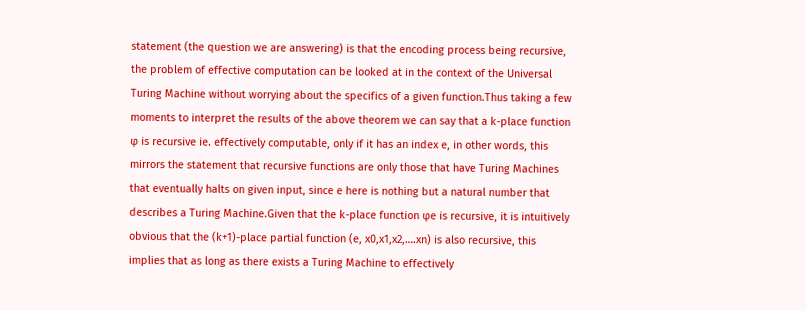statement (the question we are answering) is that the encoding process being recursive, the problem of effective computation can be looked at in the context of the Universal Turing Machine without worrying about the specifics of a given function.Thus taking a few moments to interpret the results of the above theorem we can say that a k-place function φ is recursive ie. effectively computable, only if it has an index e, in other words, this mirrors the statement that recursive functions are only those that have Turing Machines that eventually halts on given input, since e here is nothing but a natural number that describes a Turing Machine.Given that the k-place function φe is recursive, it is intuitively obvious that the (k+1)-place partial function (e, x0,x1,x2,….xn) is also recursive, this implies that as long as there exists a Turing Machine to effectively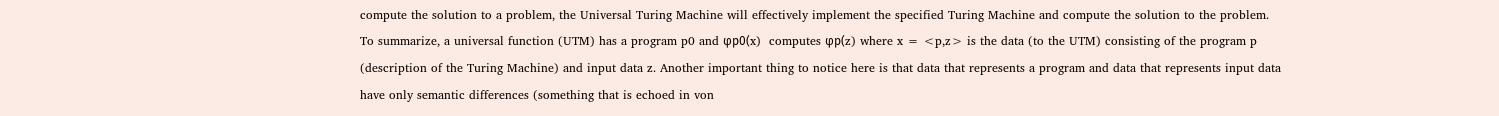compute the solution to a problem, the Universal Turing Machine will effectively implement the specified Turing Machine and compute the solution to the problem. To summarize, a universal function (UTM) has a program p0 and φp0(x)  computes φp(z) where x = <p,z> is the data (to the UTM) consisting of the program p (description of the Turing Machine) and input data z. Another important thing to notice here is that data that represents a program and data that represents input data have only semantic differences (something that is echoed in von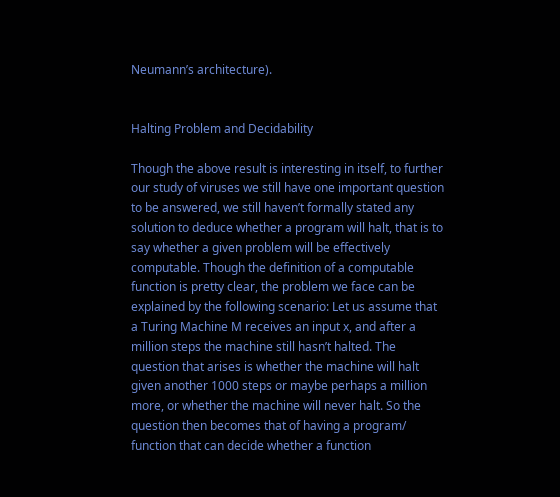Neumann’s architecture).


Halting Problem and Decidability

Though the above result is interesting in itself, to further our study of viruses we still have one important question to be answered, we still haven’t formally stated any solution to deduce whether a program will halt, that is to say whether a given problem will be effectively computable. Though the definition of a computable function is pretty clear, the problem we face can be explained by the following scenario: Let us assume that a Turing Machine M receives an input x, and after a million steps the machine still hasn’t halted. The question that arises is whether the machine will halt given another 1000 steps or maybe perhaps a million more, or whether the machine will never halt. So the question then becomes that of having a program/ function that can decide whether a function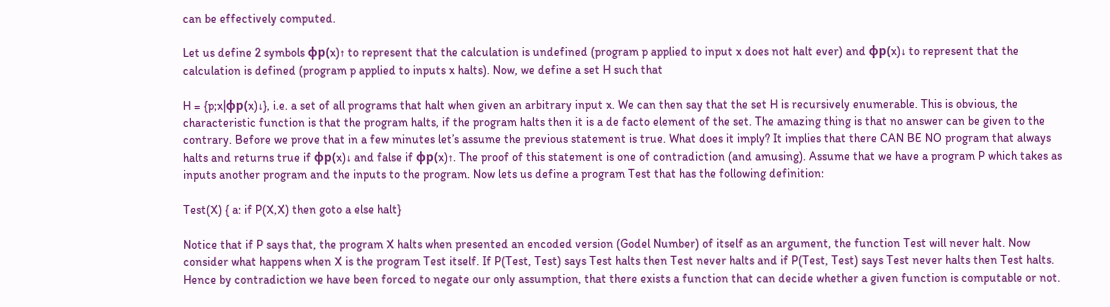can be effectively computed.

Let us define 2 symbols φp(x)↑ to represent that the calculation is undefined (program p applied to input x does not halt ever) and φp(x)↓ to represent that the calculation is defined (program p applied to inputs x halts). Now, we define a set H such that

H = {p;x|φp(x)↓}, i.e. a set of all programs that halt when given an arbitrary input x. We can then say that the set H is recursively enumerable. This is obvious, the characteristic function is that the program halts, if the program halts then it is a de facto element of the set. The amazing thing is that no answer can be given to the contrary. Before we prove that in a few minutes let’s assume the previous statement is true. What does it imply? It implies that there CAN BE NO program that always halts and returns true if φp(x)↓ and false if φp(x)↑. The proof of this statement is one of contradiction (and amusing). Assume that we have a program P which takes as inputs another program and the inputs to the program. Now lets us define a program Test that has the following definition:

Test(X) { a: if P(X,X) then goto a else halt}

Notice that if P says that, the program X halts when presented an encoded version (Godel Number) of itself as an argument, the function Test will never halt. Now consider what happens when X is the program Test itself. If P(Test, Test) says Test halts then Test never halts and if P(Test, Test) says Test never halts then Test halts. Hence by contradiction we have been forced to negate our only assumption, that there exists a function that can decide whether a given function is computable or not.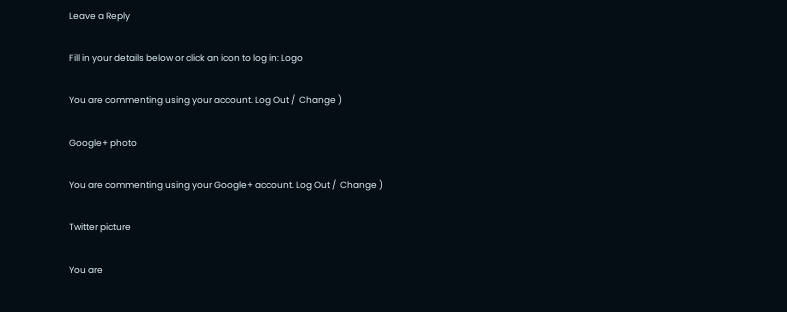Leave a Reply

Fill in your details below or click an icon to log in: Logo

You are commenting using your account. Log Out /  Change )

Google+ photo

You are commenting using your Google+ account. Log Out /  Change )

Twitter picture

You are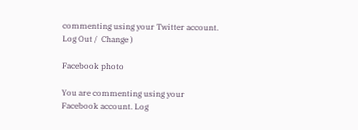commenting using your Twitter account. Log Out /  Change )

Facebook photo

You are commenting using your Facebook account. Log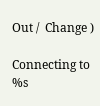Out /  Change )

Connecting to %s